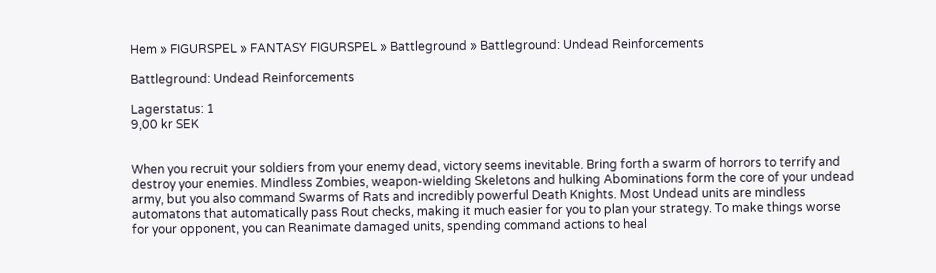Hem » FIGURSPEL » FANTASY FIGURSPEL » Battleground » Battleground: Undead Reinforcements

Battleground: Undead Reinforcements

Lagerstatus: 1
9,00 kr SEK


When you recruit your soldiers from your enemy dead, victory seems inevitable. Bring forth a swarm of horrors to terrify and destroy your enemies. Mindless Zombies, weapon-wielding Skeletons and hulking Abominations form the core of your undead army, but you also command Swarms of Rats and incredibly powerful Death Knights. Most Undead units are mindless automatons that automatically pass Rout checks, making it much easier for you to plan your strategy. To make things worse for your opponent, you can Reanimate damaged units, spending command actions to heal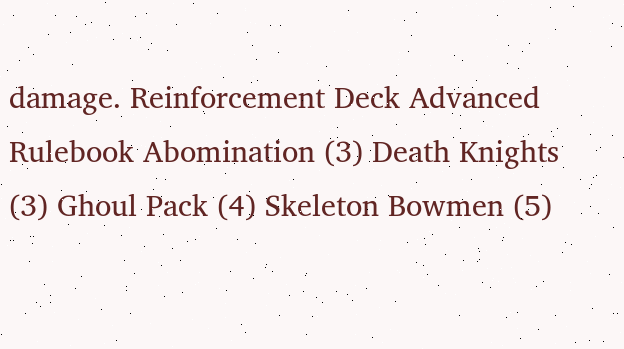damage. Reinforcement Deck Advanced Rulebook Abomination (3) Death Knights (3) Ghoul Pack (4) Skeleton Bowmen (5)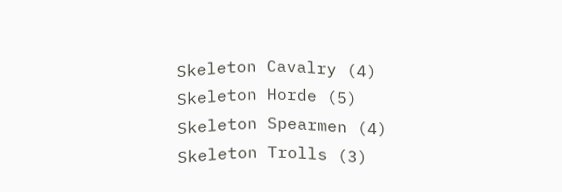Skeleton Cavalry (4) Skeleton Horde (5) Skeleton Spearmen (4) Skeleton Trolls (3)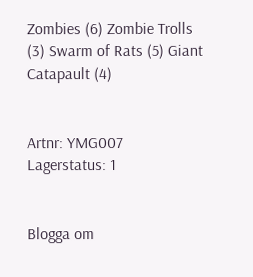Zombies (6) Zombie Trolls (3) Swarm of Rats (5) Giant Catapault (4)


Artnr: YMG007
Lagerstatus: 1


Blogga om